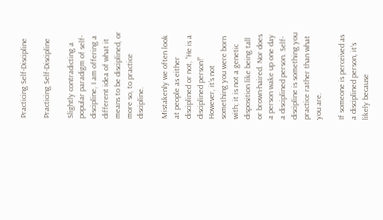Practicing Self-Discipline

Practicing Self-Discipline

Slightly contradicting a popular paradigm of self-discipline, I am offering a different idea of what it means to be disciplined, or more so, to practice discipline.

Mistakenly we often look at people as either disciplined or not, “He is a disciplined person!” However, it’s not something you were born with; it is not a genetic disposition like being tall or brown-haired. Nor does a person wake up one day a disciplined person. Self-discipline is something you practice rather than what you are.

If someone is perceived as a disciplined person, it’s likely because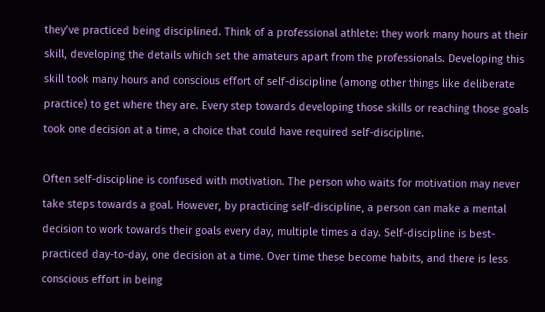they’ve practiced being disciplined. Think of a professional athlete: they work many hours at their skill, developing the details which set the amateurs apart from the professionals. Developing this skill took many hours and conscious effort of self-discipline (among other things like deliberate practice) to get where they are. Every step towards developing those skills or reaching those goals took one decision at a time, a choice that could have required self-discipline.

Often self-discipline is confused with motivation. The person who waits for motivation may never take steps towards a goal. However, by practicing self-discipline, a person can make a mental decision to work towards their goals every day, multiple times a day. Self-discipline is best-practiced day-to-day, one decision at a time. Over time these become habits, and there is less conscious effort in being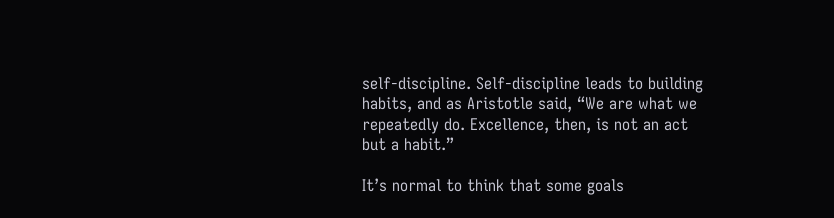self-discipline. Self-discipline leads to building habits, and as Aristotle said, “We are what we repeatedly do. Excellence, then, is not an act but a habit.”

It’s normal to think that some goals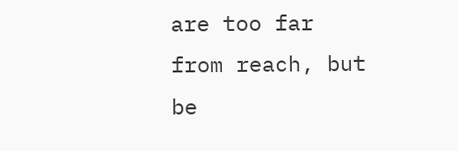are too far from reach, but be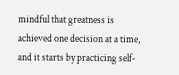mindful that greatness is achieved one decision at a time, and it starts by practicing self-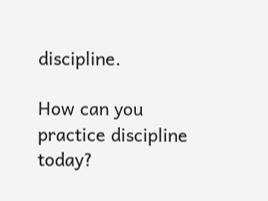discipline.

How can you practice discipline today?